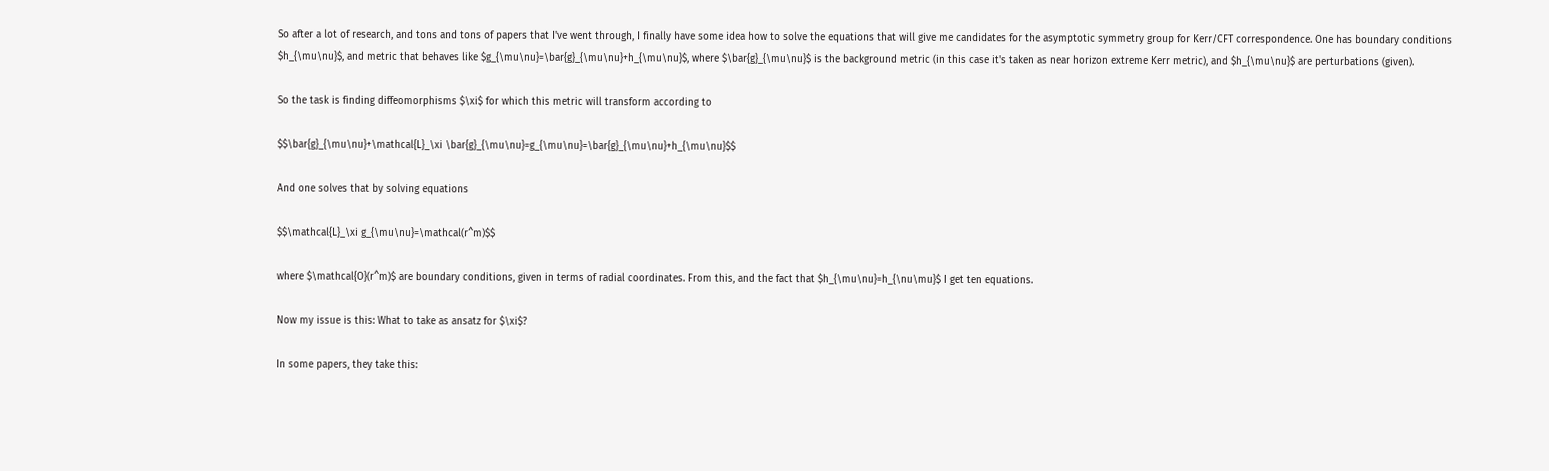So after a lot of research, and tons and tons of papers that I've went through, I finally have some idea how to solve the equations that will give me candidates for the asymptotic symmetry group for Kerr/CFT correspondence. One has boundary conditions $h_{\mu\nu}$, and metric that behaves like $g_{\mu\nu}=\bar{g}_{\mu\nu}+h_{\mu\nu}$, where $\bar{g}_{\mu\nu}$ is the background metric (in this case it's taken as near horizon extreme Kerr metric), and $h_{\mu\nu}$ are perturbations (given).

So the task is finding diffeomorphisms $\xi$ for which this metric will transform according to

$$\bar{g}_{\mu\nu}+\mathcal{L}_\xi \bar{g}_{\mu\nu}=g_{\mu\nu}=\bar{g}_{\mu\nu}+h_{\mu\nu}$$

And one solves that by solving equations

$$\mathcal{L}_\xi g_{\mu\nu}=\mathcal(r^m)$$

where $\mathcal{O}(r^m)$ are boundary conditions, given in terms of radial coordinates. From this, and the fact that $h_{\mu\nu}=h_{\nu\mu}$ I get ten equations.

Now my issue is this: What to take as ansatz for $\xi$?

In some papers, they take this: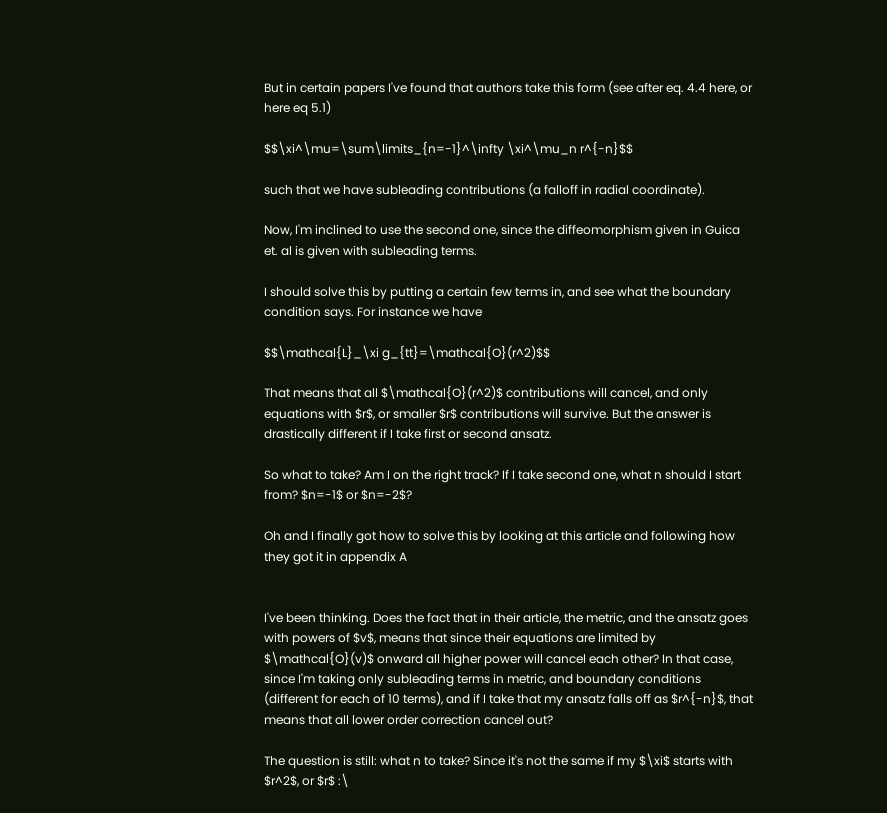But in certain papers I've found that authors take this form (see after eq. 4.4 here, or here eq 5.1)

$$\xi^\mu=\sum\limits_{n=-1}^\infty \xi^\mu_n r^{-n}$$

such that we have subleading contributions (a falloff in radial coordinate).

Now, I'm inclined to use the second one, since the diffeomorphism given in Guica et. al is given with subleading terms.

I should solve this by putting a certain few terms in, and see what the boundary condition says. For instance we have

$$\mathcal{L}_\xi g_{tt}=\mathcal{O}(r^2)$$

That means that all $\mathcal{O}(r^2)$ contributions will cancel, and only equations with $r$, or smaller $r$ contributions will survive. But the answer is drastically different if I take first or second ansatz.

So what to take? Am I on the right track? If I take second one, what n should I start from? $n=-1$ or $n=-2$?

Oh and I finally got how to solve this by looking at this article and following how they got it in appendix A


I've been thinking. Does the fact that in their article, the metric, and the ansatz goes with powers of $v$, means that since their equations are limited by $\mathcal{O}(v)$ onward all higher power will cancel each other? In that case, since I'm taking only subleading terms in metric, and boundary conditions (different for each of 10 terms), and if I take that my ansatz falls off as $r^{-n}$, that means that all lower order correction cancel out?

The question is still: what n to take? Since it's not the same if my $\xi$ starts with $r^2$, or $r$ :\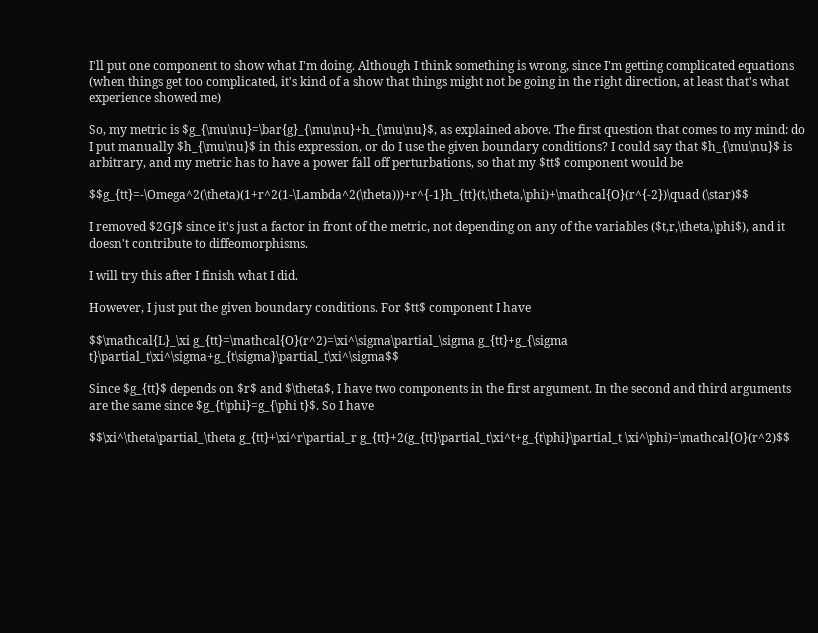I'll put one component to show what I'm doing. Although I think something is wrong, since I'm getting complicated equations (when things get too complicated, it's kind of a show that things might not be going in the right direction, at least that's what experience showed me)

So, my metric is $g_{\mu\nu}=\bar{g}_{\mu\nu}+h_{\mu\nu}$, as explained above. The first question that comes to my mind: do I put manually $h_{\mu\nu}$ in this expression, or do I use the given boundary conditions? I could say that $h_{\mu\nu}$ is arbitrary, and my metric has to have a power fall off perturbations, so that my $tt$ component would be

$$g_{tt}=-\Omega^2(\theta)(1+r^2(1-\Lambda^2(\theta)))+r^{-1}h_{tt}(t,\theta,\phi)+\mathcal{O}(r^{-2})\quad (\star)$$

I removed $2GJ$ since it's just a factor in front of the metric, not depending on any of the variables ($t,r,\theta,\phi$), and it doesn't contribute to diffeomorphisms.

I will try this after I finish what I did.

However, I just put the given boundary conditions. For $tt$ component I have

$$\mathcal{L}_\xi g_{tt}=\mathcal{O}(r^2)=\xi^\sigma\partial_\sigma g_{tt}+g_{\sigma t}\partial_t\xi^\sigma+g_{t\sigma}\partial_t\xi^\sigma$$

Since $g_{tt}$ depends on $r$ and $\theta$, I have two components in the first argument. In the second and third arguments are the same since $g_{t\phi}=g_{\phi t}$. So I have

$$\xi^\theta\partial_\theta g_{tt}+\xi^r\partial_r g_{tt}+2(g_{tt}\partial_t\xi^t+g_{t\phi}\partial_t \xi^\phi)=\mathcal{O}(r^2)$$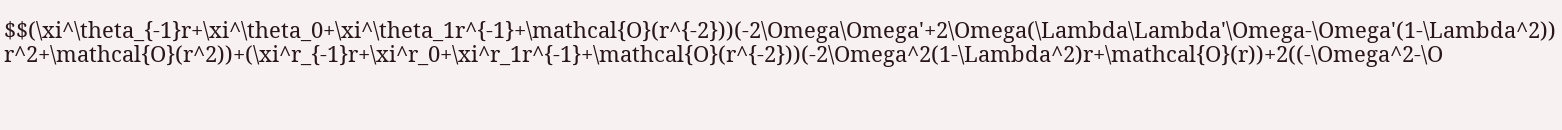$$(\xi^\theta_{-1}r+\xi^\theta_0+\xi^\theta_1r^{-1}+\mathcal{O}(r^{-2}))(-2\Omega\Omega'+2\Omega(\Lambda\Lambda'\Omega-\Omega'(1-\Lambda^2))r^2+\mathcal{O}(r^2))+(\xi^r_{-1}r+\xi^r_0+\xi^r_1r^{-1}+\mathcal{O}(r^{-2}))(-2\Omega^2(1-\Lambda^2)r+\mathcal{O}(r))+2((-\Omega^2-\O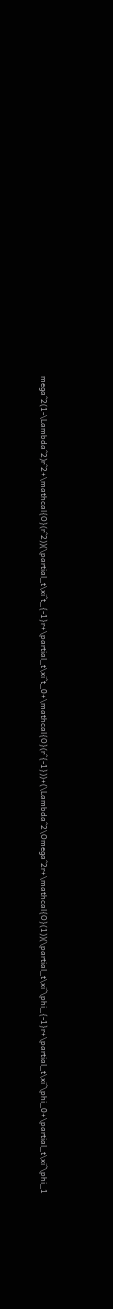mega^2(1-\Lambda^2)r^2+\mathcal{O}(r^2))(\partial_t\xi^t_{-1}r+\partial_t\xi^t_0+\mathcal{O}(r^{-1}))+(\Lambda^2\Omega^2r+\mathcal{O}(1))(\partial_t\xi^\phi_{-1}r+\partial_t\xi^\phi_0+\partial_t\xi^\phi_1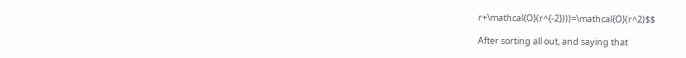r+\mathcal{O}(r^{-2})))=\mathcal{O}(r^2)$$

After sorting all out, and saying that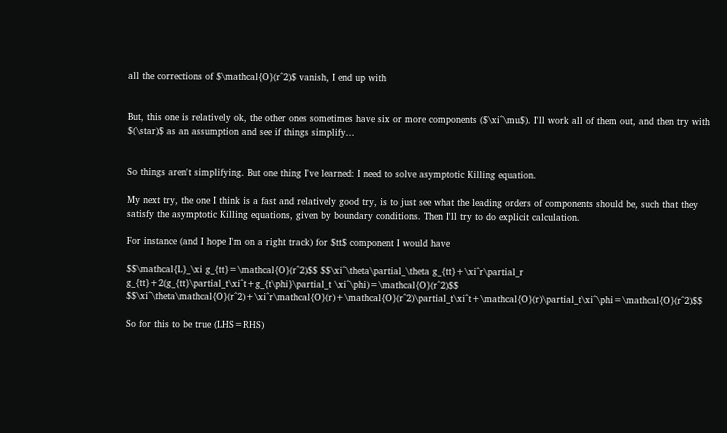all the corrections of $\mathcal{O}(r^2)$ vanish, I end up with


But, this one is relatively ok, the other ones sometimes have six or more components ($\xi^\mu$). I'll work all of them out, and then try with $(\star)$ as an assumption and see if things simplify...


So things aren't simplifying. But one thing I've learned: I need to solve asymptotic Killing equation.

My next try, the one I think is a fast and relatively good try, is to just see what the leading orders of components should be, such that they satisfy the asymptotic Killing equations, given by boundary conditions. Then I'll try to do explicit calculation.

For instance (and I hope I'm on a right track) for $tt$ component I would have

$$\mathcal{L}_\xi g_{tt}=\mathcal{O}(r^2)$$ $$\xi^\theta\partial_\theta g_{tt}+\xi^r\partial_r g_{tt}+2(g_{tt}\partial_t\xi^t+g_{t\phi}\partial_t \xi^\phi)=\mathcal{O}(r^2)$$ $$\xi^\theta\mathcal{O}(r^2)+\xi^r\mathcal{O}(r)+\mathcal{O}(r^2)\partial_t\xi^t+\mathcal{O}(r)\partial_t\xi^\phi=\mathcal{O}(r^2)$$

So for this to be true (LHS=RHS)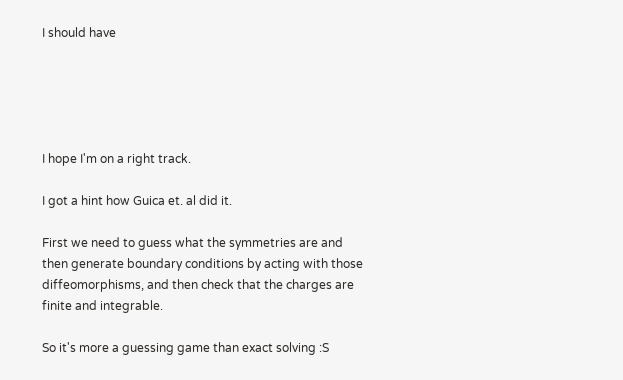I should have





I hope I'm on a right track.

I got a hint how Guica et. al did it.

First we need to guess what the symmetries are and then generate boundary conditions by acting with those diffeomorphisms, and then check that the charges are finite and integrable.

So it's more a guessing game than exact solving :S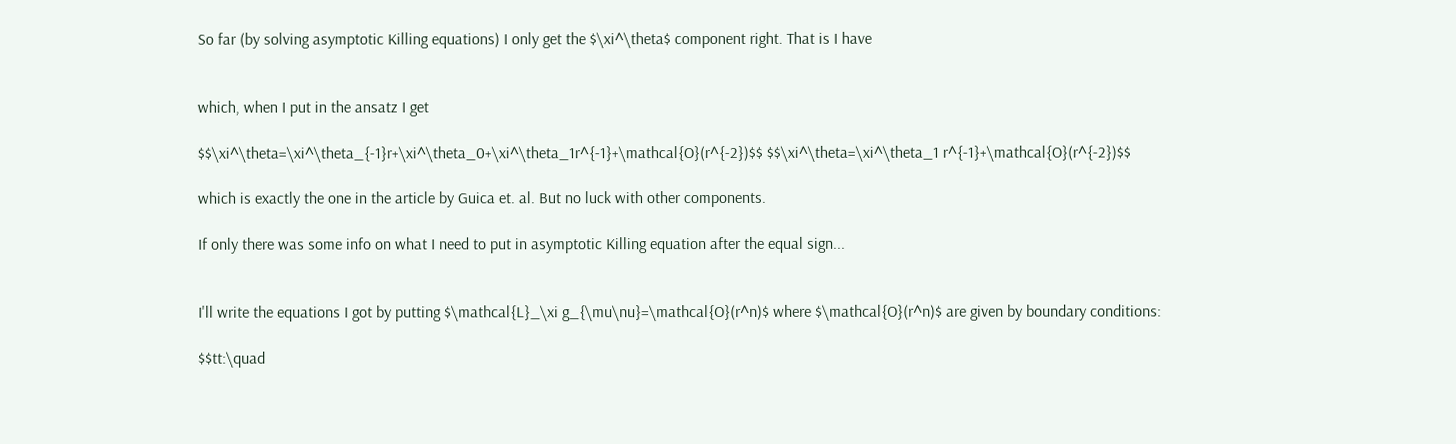So far (by solving asymptotic Killing equations) I only get the $\xi^\theta$ component right. That is I have


which, when I put in the ansatz I get

$$\xi^\theta=\xi^\theta_{-1}r+\xi^\theta_0+\xi^\theta_1r^{-1}+\mathcal{O}(r^{-2})$$ $$\xi^\theta=\xi^\theta_1 r^{-1}+\mathcal{O}(r^{-2})$$

which is exactly the one in the article by Guica et. al. But no luck with other components.

If only there was some info on what I need to put in asymptotic Killing equation after the equal sign...


I'll write the equations I got by putting $\mathcal{L}_\xi g_{\mu\nu}=\mathcal{O}(r^n)$ where $\mathcal{O}(r^n)$ are given by boundary conditions:

$$tt:\quad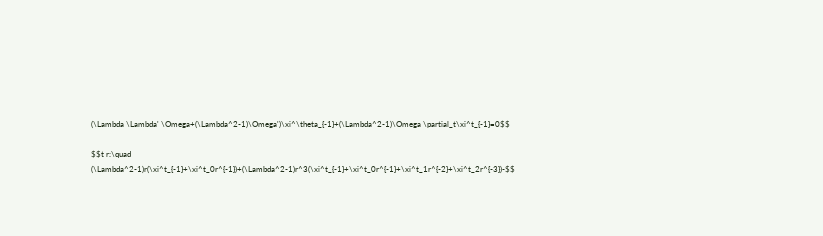(\Lambda \Lambda' \Omega+(\Lambda^2-1)\Omega')\xi^\theta_{-1}+(\Lambda^2-1)\Omega \partial_t\xi^t_{-1}=0$$

$$t r:\quad (\Lambda^2-1)r(\xi^t_{-1}+\xi^t_0r^{-1})+(\Lambda^2-1)r^3(\xi^t_{-1}+\xi^t_0r^{-1}+\xi^t_1r^{-2}+\xi^t_2r^{-3})-$$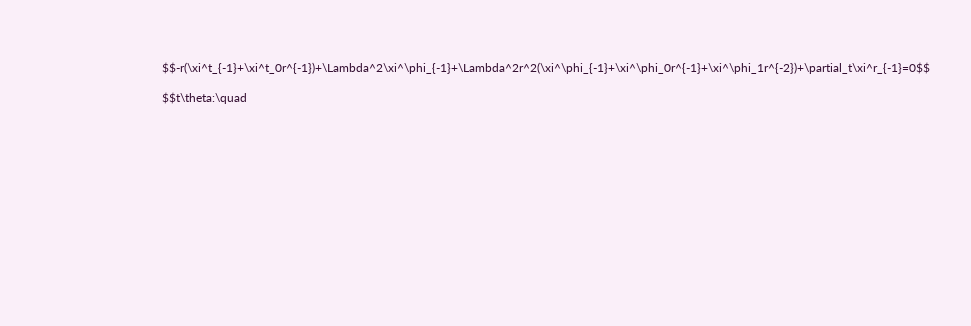$$-r(\xi^t_{-1}+\xi^t_0r^{-1})+\Lambda^2\xi^\phi_{-1}+\Lambda^2r^2(\xi^\phi_{-1}+\xi^\phi_0r^{-1}+\xi^\phi_1r^{-2})+\partial_t\xi^r_{-1}=0$$

$$t\theta:\quad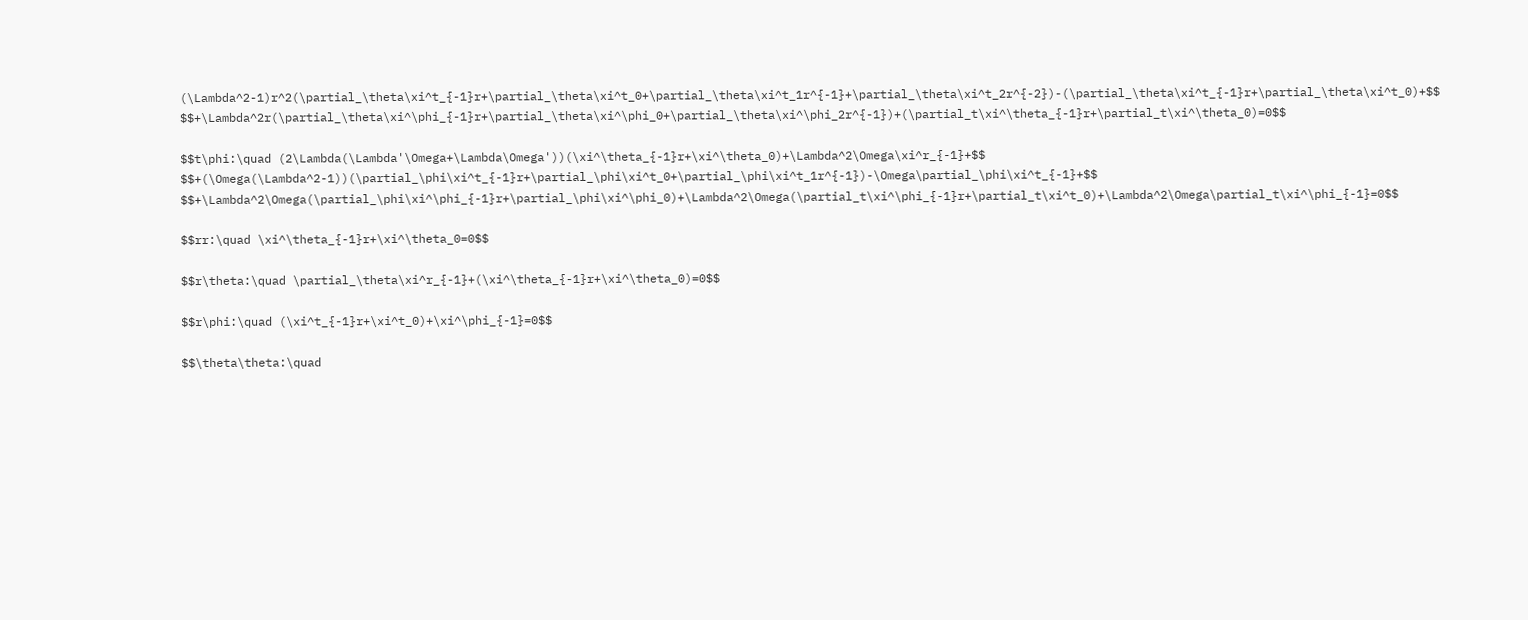(\Lambda^2-1)r^2(\partial_\theta\xi^t_{-1}r+\partial_\theta\xi^t_0+\partial_\theta\xi^t_1r^{-1}+\partial_\theta\xi^t_2r^{-2})-(\partial_\theta\xi^t_{-1}r+\partial_\theta\xi^t_0)+$$ $$+\Lambda^2r(\partial_\theta\xi^\phi_{-1}r+\partial_\theta\xi^\phi_0+\partial_\theta\xi^\phi_2r^{-1})+(\partial_t\xi^\theta_{-1}r+\partial_t\xi^\theta_0)=0$$

$$t\phi:\quad (2\Lambda(\Lambda'\Omega+\Lambda\Omega'))(\xi^\theta_{-1}r+\xi^\theta_0)+\Lambda^2\Omega\xi^r_{-1}+$$ $$+(\Omega(\Lambda^2-1))(\partial_\phi\xi^t_{-1}r+\partial_\phi\xi^t_0+\partial_\phi\xi^t_1r^{-1})-\Omega\partial_\phi\xi^t_{-1}+$$ $$+\Lambda^2\Omega(\partial_\phi\xi^\phi_{-1}r+\partial_\phi\xi^\phi_0)+\Lambda^2\Omega(\partial_t\xi^\phi_{-1}r+\partial_t\xi^t_0)+\Lambda^2\Omega\partial_t\xi^\phi_{-1}=0$$

$$rr:\quad \xi^\theta_{-1}r+\xi^\theta_0=0$$

$$r\theta:\quad \partial_\theta\xi^r_{-1}+(\xi^\theta_{-1}r+\xi^\theta_0)=0$$

$$r\phi:\quad (\xi^t_{-1}r+\xi^t_0)+\xi^\phi_{-1}=0$$

$$\theta\theta:\quad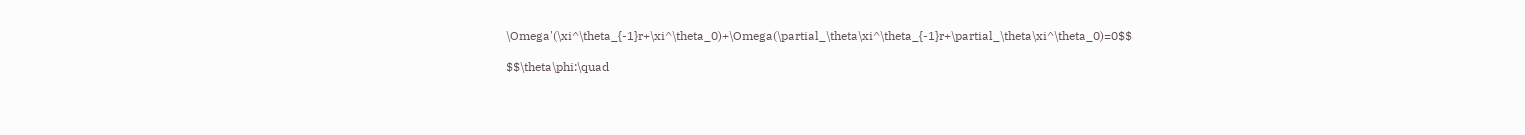\Omega'(\xi^\theta_{-1}r+\xi^\theta_0)+\Omega(\partial_\theta\xi^\theta_{-1}r+\partial_\theta\xi^\theta_0)=0$$

$$\theta\phi:\quad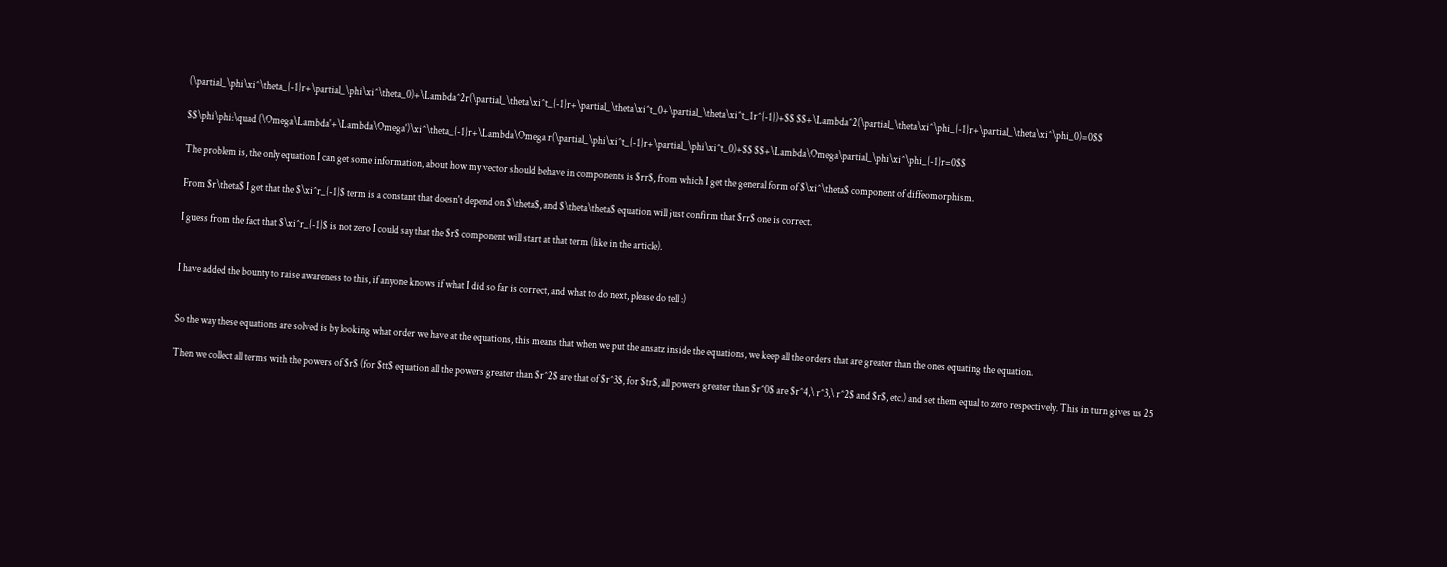(\partial_\phi\xi^\theta_{-1}r+\partial_\phi\xi^\theta_0)+\Lambda^2r(\partial_\theta\xi^t_{-1}r+\partial_\theta\xi^t_0+\partial_\theta\xi^t_1r^{-1})+$$ $$+\Lambda^2(\partial_\theta\xi^\phi_{-1}r+\partial_\theta\xi^\phi_0)=0$$

$$\phi\phi:\quad (\Omega\Lambda'+\Lambda\Omega')\xi^\theta_{-1}r+\Lambda\Omega r(\partial_\phi\xi^t_{-1}r+\partial_\phi\xi^t_0)+$$ $$+\Lambda\Omega\partial_\phi\xi^\phi_{-1}r=0$$

The problem is, the only equation I can get some information, about how my vector should behave in components is $rr$, from which I get the general form of $\xi^\theta$ component of diffeomorphism.

From $r\theta$ I get that the $\xi^r_{-1}$ term is a constant that doesn't depend on $\theta$, and $\theta\theta$ equation will just confirm that $rr$ one is correct.

I guess from the fact that $\xi^r_{-1}$ is not zero I could say that the $r$ component will start at that term (like in the article).


I have added the bounty to raise awareness to this, if anyone knows if what I did so far is correct, and what to do next, please do tell :)


So the way these equations are solved is by looking what order we have at the equations, this means that when we put the ansatz inside the equations, we keep all the orders that are greater than the ones equating the equation.

Then we collect all terms with the powers of $r$ (for $tt$ equation all the powers greater than $r^2$ are that of $r^3$, for $tr$, all powers greater than $r^0$ are $r^4,\ r^3,\ r^2$ and $r$, etc.) and set them equal to zero respectively. This in turn gives us 25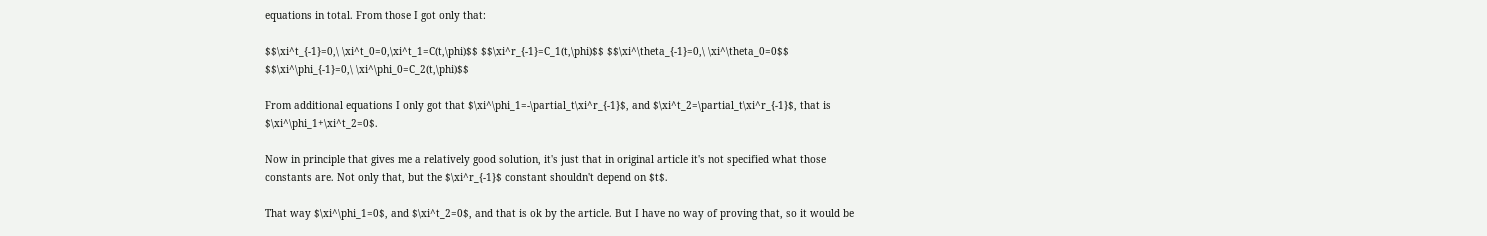equations in total. From those I got only that:

$$\xi^t_{-1}=0,\ \xi^t_0=0,\xi^t_1=C(t,\phi)$$ $$\xi^r_{-1}=C_1(t,\phi)$$ $$\xi^\theta_{-1}=0,\ \xi^\theta_0=0$$ $$\xi^\phi_{-1}=0,\ \xi^\phi_0=C_2(t,\phi)$$

From additional equations I only got that $\xi^\phi_1=-\partial_t\xi^r_{-1}$, and $\xi^t_2=\partial_t\xi^r_{-1}$, that is $\xi^\phi_1+\xi^t_2=0$.

Now in principle that gives me a relatively good solution, it's just that in original article it's not specified what those constants are. Not only that, but the $\xi^r_{-1}$ constant shouldn't depend on $t$.

That way $\xi^\phi_1=0$, and $\xi^t_2=0$, and that is ok by the article. But I have no way of proving that, so it would be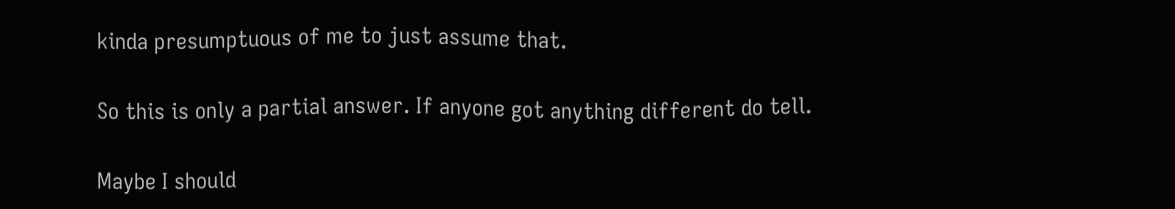kinda presumptuous of me to just assume that.

So this is only a partial answer. If anyone got anything different do tell.

Maybe I should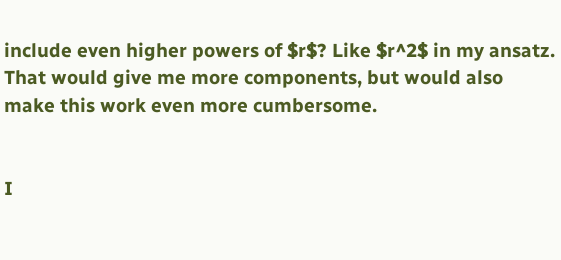include even higher powers of $r$? Like $r^2$ in my ansatz. That would give me more components, but would also make this work even more cumbersome.


I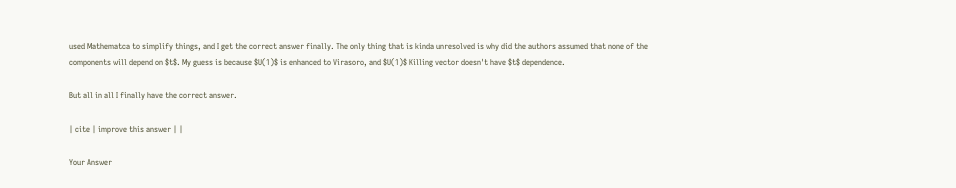used Mathematca to simplify things, and I get the correct answer finally. The only thing that is kinda unresolved is why did the authors assumed that none of the components will depend on $t$. My guess is because $U(1)$ is enhanced to Virasoro, and $U(1)$ Killing vector doesn't have $t$ dependence.

But all in all I finally have the correct answer.

| cite | improve this answer | |

Your Answer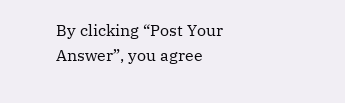By clicking “Post Your Answer”, you agree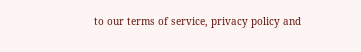to our terms of service, privacy policy and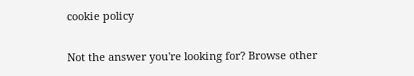cookie policy

Not the answer you're looking for? Browse other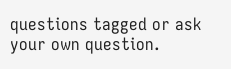questions tagged or ask your own question.